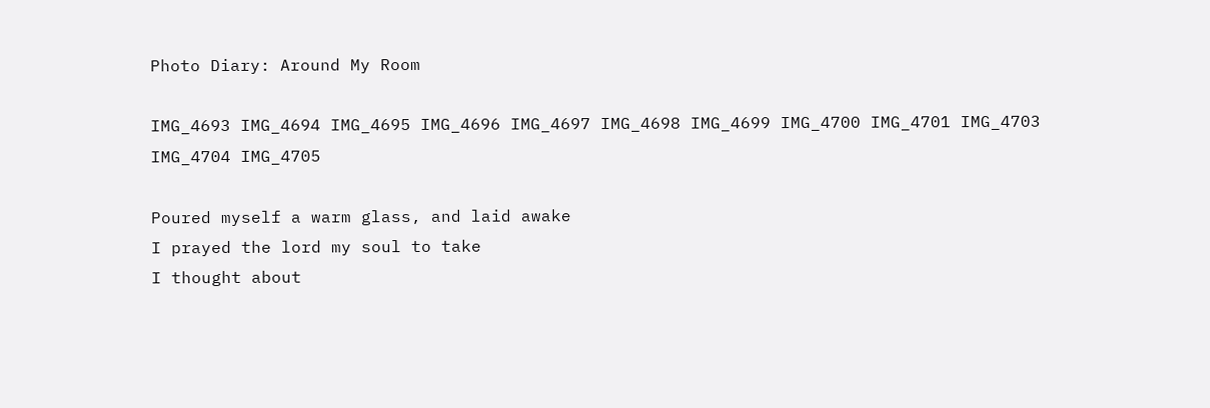Photo Diary: Around My Room

IMG_4693 IMG_4694 IMG_4695 IMG_4696 IMG_4697 IMG_4698 IMG_4699 IMG_4700 IMG_4701 IMG_4703 IMG_4704 IMG_4705

Poured myself a warm glass, and laid awake
I prayed the lord my soul to take
I thought about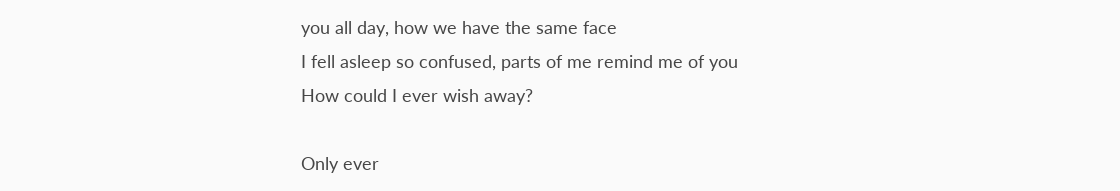you all day, how we have the same face
I fell asleep so confused, parts of me remind me of you
How could I ever wish away?

Only ever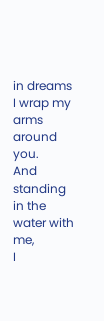in dreams I wrap my arms around you.
And standing in the water with me,
I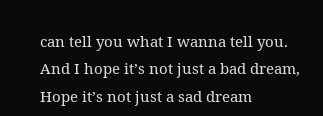can tell you what I wanna tell you.
And I hope it’s not just a bad dream,
Hope it’s not just a sad dream